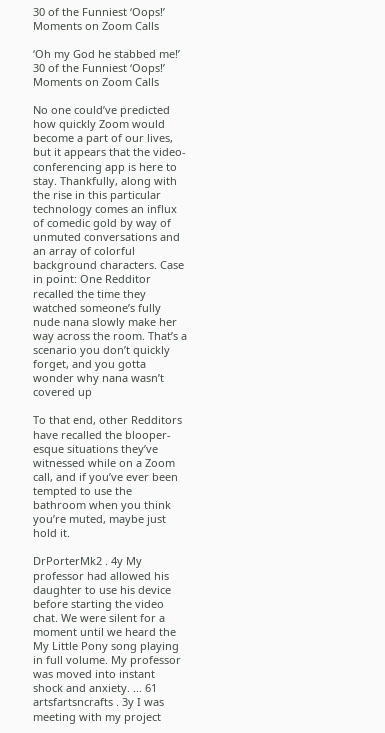30 of the Funniest ‘Oops!’ Moments on Zoom Calls

‘Oh my God he stabbed me!’
30 of the Funniest ‘Oops!’ Moments on Zoom Calls

No one could’ve predicted how quickly Zoom would become a part of our lives, but it appears that the video-conferencing app is here to stay. Thankfully, along with the rise in this particular technology comes an influx of comedic gold by way of unmuted conversations and an array of colorful background characters. Case in point: One Redditor recalled the time they watched someone’s fully nude nana slowly make her way across the room. That’s a scenario you don’t quickly forget, and you gotta wonder why nana wasn’t covered up

To that end, other Redditors have recalled the blooper-esque situations they’ve witnessed while on a Zoom call, and if you’ve ever been tempted to use the bathroom when you think you’re muted, maybe just hold it.

DrPorterMk2 . 4y My professor had allowed his daughter to use his device before starting the video chat. We were silent for a moment until we heard the My Little Pony song playing in full volume. My professor was moved into instant shock and anxiety. ... 61
artsfartsncrafts . 3y I was meeting with my project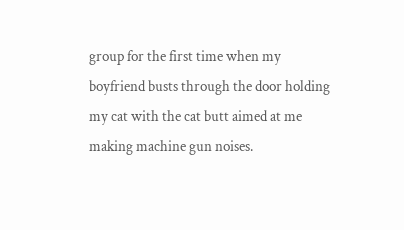group for the first time when my boyfriend busts through the door holding my cat with the cat butt aimed at me making machine gun noises.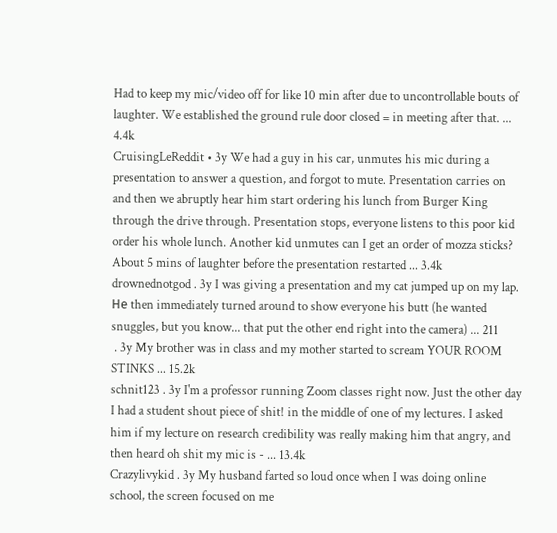Had to keep my mic/video off for like 10 min after due to uncontrollable bouts of laughter. We established the ground rule door closed = in meeting after that. ... 4.4k
CruisingLeReddit • 3y We had a guy in his car, unmutes his mic during a presentation to answer a question, and forgot to mute. Presentation carries on and then we abruptly hear him start ordering his lunch from Burger King through the drive through. Presentation stops, everyone listens to this poor kid order his whole lunch. Another kid unmutes can I get an order of mozza sticks? About 5 mins of laughter before the presentation restarted ... 3.4k
drownednotgod . 3y I was giving a presentation and my cat jumped up on my lap. Не then immediately turned around to show everyone his butt (he wanted snuggles, but you know... that put the other end right into the camera) ... 211
 . 3y My brother was in class and my mother started to scream YOUR ROOM STINKS ... 15.2k
schnit123 . 3y I'm a professor running Zoom classes right now. Just the other day I had a student shout piece of shit! in the middle of one of my lectures. I asked him if my lecture on research credibility was really making him that angry, and then heard oh shit my mic is - ... 13.4k
Crazylivykid . 3y My husband farted so loud once when I was doing online school, the screen focused on me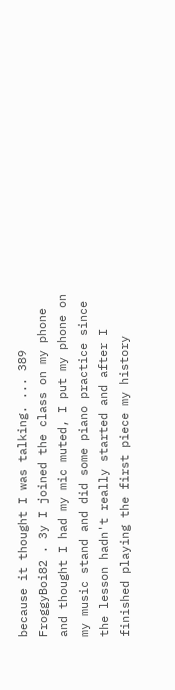because it thought I was talking. ... 389
FroggyBoi82 . 3y I joined the class on my phone and thought I had my mic muted, I put my phone on my music stand and did some piano practice since the lesson hadn't really started and after I finished playing the first piece my history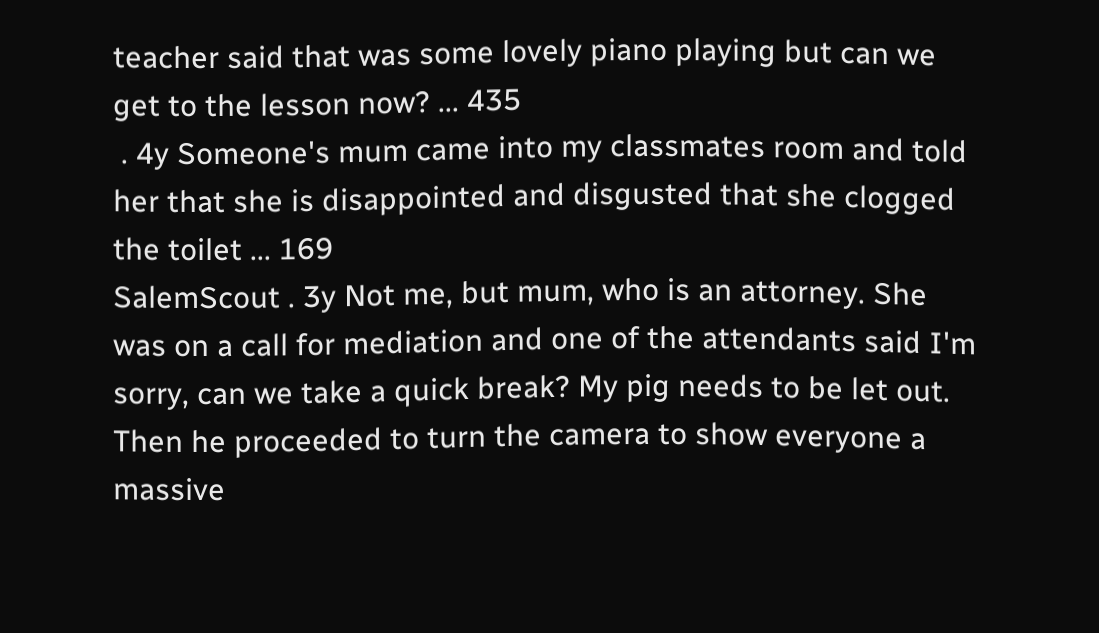teacher said that was some lovely piano playing but can we get to the lesson now? ... 435
 . 4y Someone's mum came into my classmates room and told her that she is disappointed and disgusted that she clogged the toilet ... 169
SalemScout . 3y Not me, but mum, who is an attorney. She was on a call for mediation and one of the attendants said I'm sorry, can we take a quick break? My pig needs to be let out. Then he proceeded to turn the camera to show everyone a massive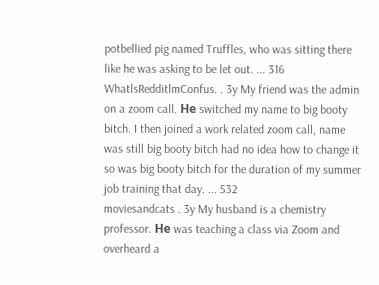potbellied pig named Truffles, who was sitting there like he was asking to be let out. ... 316
WhatlsRedditlmConfus. . 3y My friend was the admin on a zoom call. Не switched my name to big booty bitch. I then joined a work related zoom call, name was still big booty bitch had no idea how to change it so was big booty bitch for the duration of my summer job training that day. ... 532
moviesandcats . 3y My husband is a chemistry professor. Не was teaching a class via Zoom and overheard a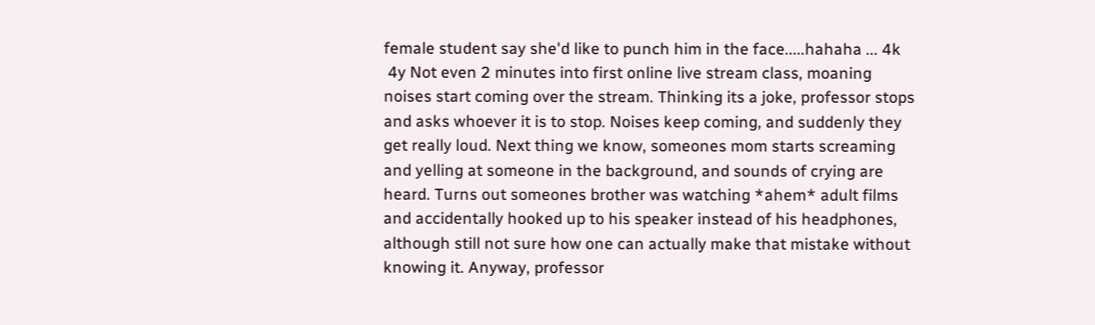female student say she'd like to punch him in the face.....hahaha ... 4k
 4y Not even 2 minutes into first online live stream class, moaning noises start coming over the stream. Thinking its a joke, professor stops and asks whoever it is to stop. Noises keep coming, and suddenly they get really loud. Next thing we know, someones mom starts screaming and yelling at someone in the background, and sounds of crying are heard. Turns out someones brother was watching *ahem* adult films and accidentally hooked up to his speaker instead of his headphones, although still not sure how one can actually make that mistake without knowing it. Anyway, professor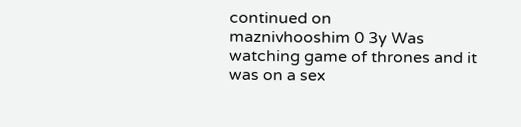continued on
maznivhooshim 0 3y Was watching game of thrones and it was on a sex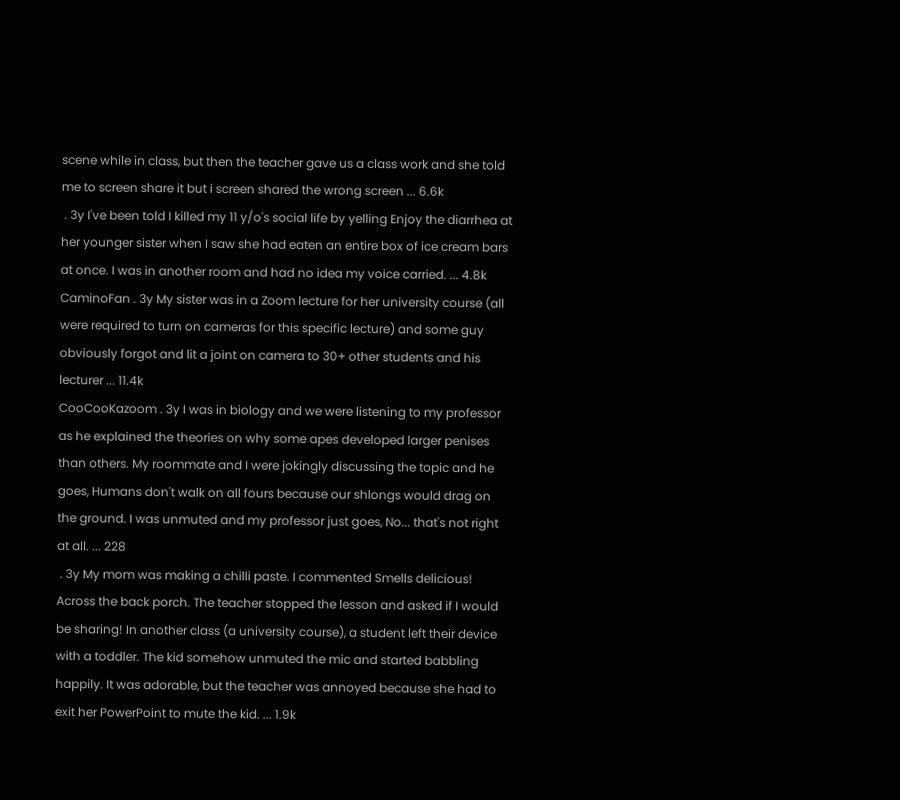scene while in class, but then the teacher gave us a class work and she told me to screen share it but i screen shared the wrong screen ... 6.6k
 . 3y I've been told I killed my 11 y/o's social life by yelling Enjoy the diarrhea at her younger sister when I saw she had eaten an entire box of ice cream bars at once. I was in another room and had no idea my voice carried. ... 4.8k
CaminoFan . 3y My sister was in a Zoom lecture for her university course (all were required to turn on cameras for this specific lecture) and some guy obviously forgot and lit a joint on camera to 30+ other students and his lecturer ... 11.4k
CooCooKazoom . 3y I was in biology and we were listening to my professor as he explained the theories on why some apes developed larger penises than others. My roommate and I were jokingly discussing the topic and he goes, Humans don't walk on all fours because our shlongs would drag on the ground. I was unmuted and my professor just goes, No... that's not right at all. ... 228
 . 3y My mom was making a chilli paste. I commented Smells delicious! Across the back porch. The teacher stopped the lesson and asked if I would be sharing! In another class (a university course), a student left their device with a toddler. The kid somehow unmuted the mic and started babbling happily. It was adorable, but the teacher was annoyed because she had to exit her PowerPoint to mute the kid. ... 1.9k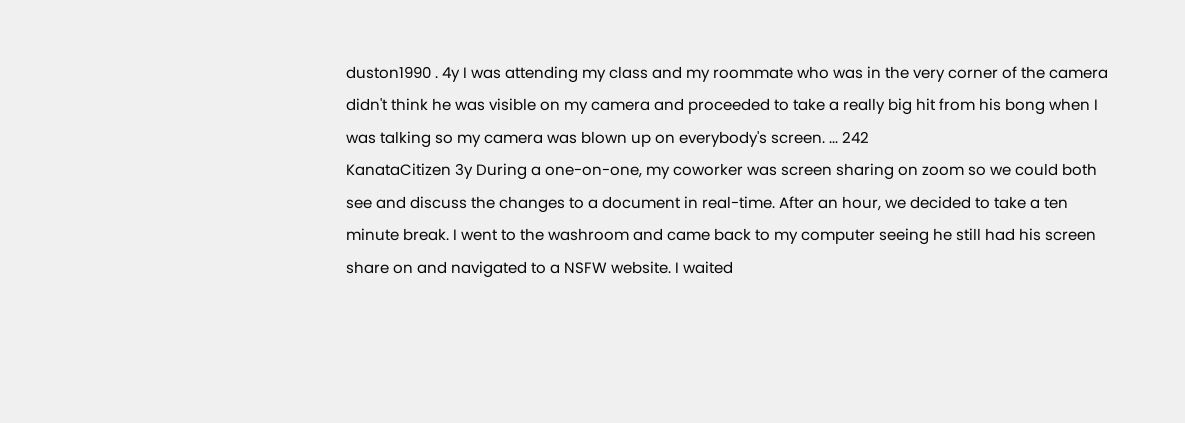duston1990 . 4y I was attending my class and my roommate who was in the very corner of the camera didn't think he was visible on my camera and proceeded to take a really big hit from his bong when I was talking so my camera was blown up on everybody's screen. ... 242
KanataCitizen 3y During a one-on-one, my coworker was screen sharing on zoom so we could both see and discuss the changes to a document in real-time. After an hour, we decided to take a ten minute break. I went to the washroom and came back to my computer seeing he still had his screen share on and navigated to a NSFW website. I waited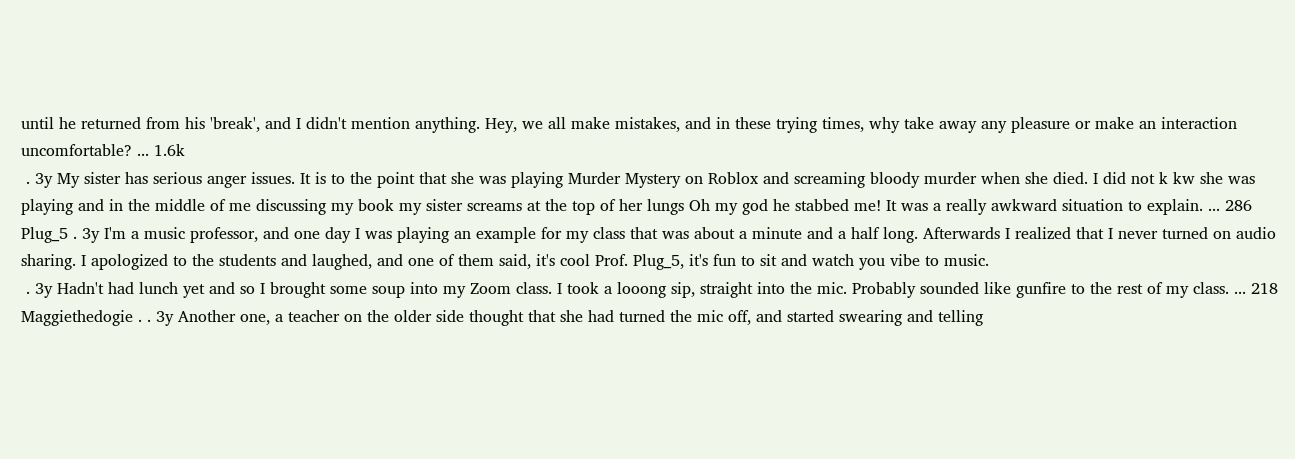until he returned from his 'break', and I didn't mention anything. Hey, we all make mistakes, and in these trying times, why take away any pleasure or make an interaction uncomfortable? ... 1.6k
 . 3y My sister has serious anger issues. It is to the point that she was playing Murder Mystery on Roblox and screaming bloody murder when she died. I did not k kw she was playing and in the middle of me discussing my book my sister screams at the top of her lungs Oh my god he stabbed me! It was a really awkward situation to explain. ... 286
Plug_5 . 3y I'm a music professor, and one day I was playing an example for my class that was about a minute and a half long. Afterwards I realized that I never turned on audio sharing. I apologized to the students and laughed, and one of them said, it's cool Prof. Plug_5, it's fun to sit and watch you vibe to music.
 . 3y Hadn't had lunch yet and so I brought some soup into my Zoom class. I took a looong sip, straight into the mic. Probably sounded like gunfire to the rest of my class. ... 218
Maggiethedogie . . 3y Another one, a teacher on the older side thought that she had turned the mic off, and started swearing and telling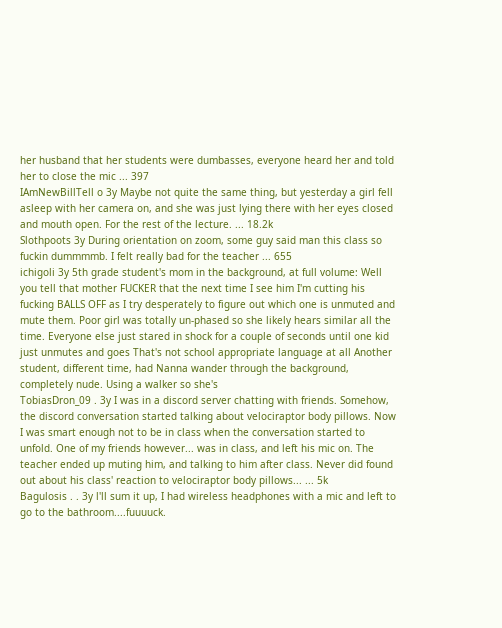her husband that her students were dumbasses, everyone heard her and told her to close the mic ... 397
IAmNewBillTell o 3y Maybe not quite the same thing, but yesterday a girl fell asleep with her camera on, and she was just lying there with her eyes closed and mouth open. For the rest of the lecture. ... 18.2k
Slothpoots 3y During orientation on zoom, some guy said man this class so fuckin dummmmb. I felt really bad for the teacher ... 655
ichigoli 3y 5th grade student's mom in the background, at full volume: Well you tell that mother FUCKER that the next time I see him I'm cutting his fucking BALLS OFF as I try desperately to figure out which one is unmuted and mute them. Poor girl was totally un-phased so she likely hears similar all the time. Everyone else just stared in shock for a couple of seconds until one kid just unmutes and goes That's not school appropriate language at all Another student, different time, had Nanna wander through the background, completely nude. Using a walker so she's
TobiasDron_09 . 3y I was in a discord server chatting with friends. Somehow, the discord conversation started talking about velociraptor body pillows. Now I was smart enough not to be in class when the conversation started to unfold. One of my friends however... was in class, and left his mic on. The teacher ended up muting him, and talking to him after class. Never did found out about his class' reaction to velociraptor body pillows... ... 5k
Bagulosis . . 3y l'll sum it up, I had wireless headphones with a mic and left to go to the bathroom....fuuuuck.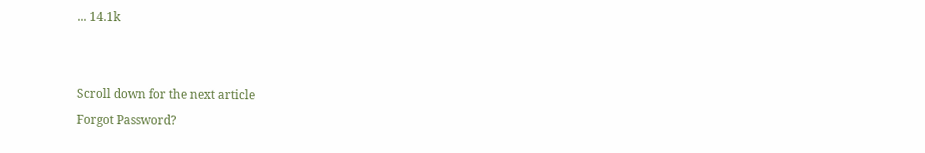... 14.1k


Scroll down for the next article
Forgot Password?